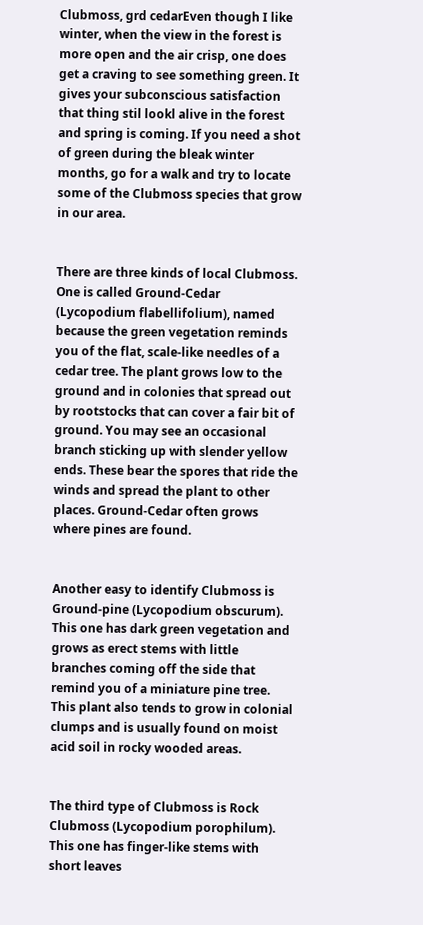Clubmoss, grd cedarEven though I like winter, when the view in the forest is more open and the air crisp, one does get a craving to see something green. It gives your subconscious satisfaction that thing stil lookl alive in the forest and spring is coming. If you need a shot of green during the bleak winter months, go for a walk and try to locate some of the Clubmoss species that grow in our area.


There are three kinds of local Clubmoss. One is called Ground-Cedar (Lycopodium flabellifolium), named because the green vegetation reminds you of the flat, scale-like needles of a cedar tree. The plant grows low to the ground and in colonies that spread out by rootstocks that can cover a fair bit of ground. You may see an occasional branch sticking up with slender yellow ends. These bear the spores that ride the winds and spread the plant to other places. Ground-Cedar often grows where pines are found.


Another easy to identify Clubmoss is Ground-pine (Lycopodium obscurum). This one has dark green vegetation and grows as erect stems with little branches coming off the side that remind you of a miniature pine tree. This plant also tends to grow in colonial clumps and is usually found on moist acid soil in rocky wooded areas.


The third type of Clubmoss is Rock Clubmoss (Lycopodium porophilum). This one has finger-like stems with short leaves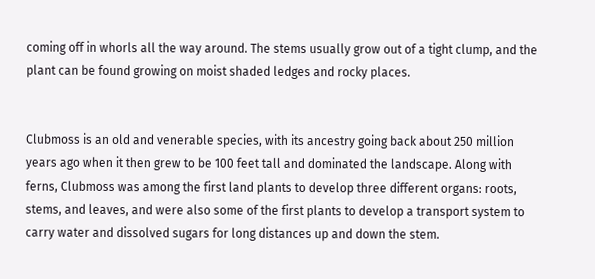coming off in whorls all the way around. The stems usually grow out of a tight clump, and the plant can be found growing on moist shaded ledges and rocky places.


Clubmoss is an old and venerable species, with its ancestry going back about 250 million years ago when it then grew to be 100 feet tall and dominated the landscape. Along with ferns, Clubmoss was among the first land plants to develop three different organs: roots, stems, and leaves, and were also some of the first plants to develop a transport system to carry water and dissolved sugars for long distances up and down the stem.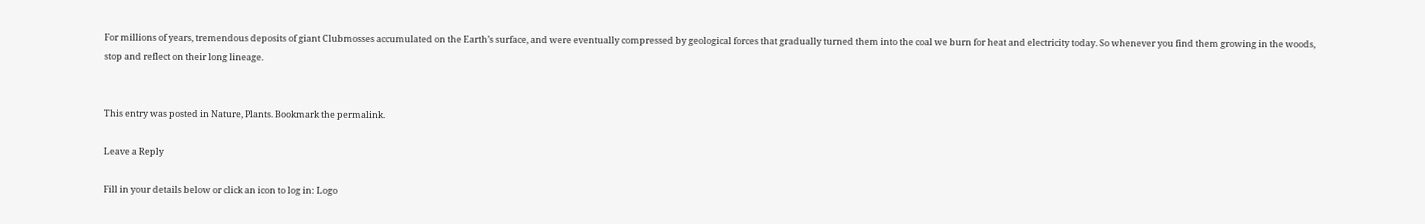For millions of years, tremendous deposits of giant Clubmosses accumulated on the Earth’s surface, and were eventually compressed by geological forces that gradually turned them into the coal we burn for heat and electricity today. So whenever you find them growing in the woods, stop and reflect on their long lineage.


This entry was posted in Nature, Plants. Bookmark the permalink.

Leave a Reply

Fill in your details below or click an icon to log in: Logo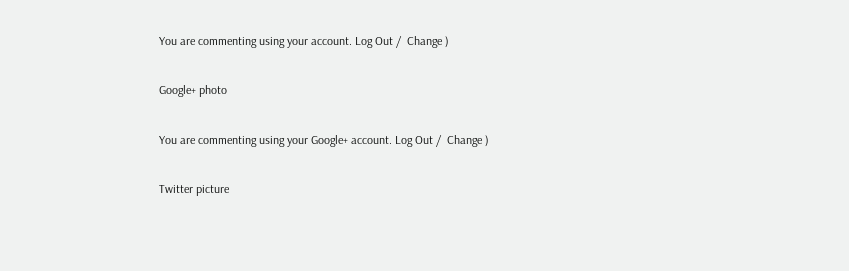You are commenting using your account. Log Out /  Change )

Google+ photo

You are commenting using your Google+ account. Log Out /  Change )

Twitter picture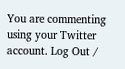You are commenting using your Twitter account. Log Out /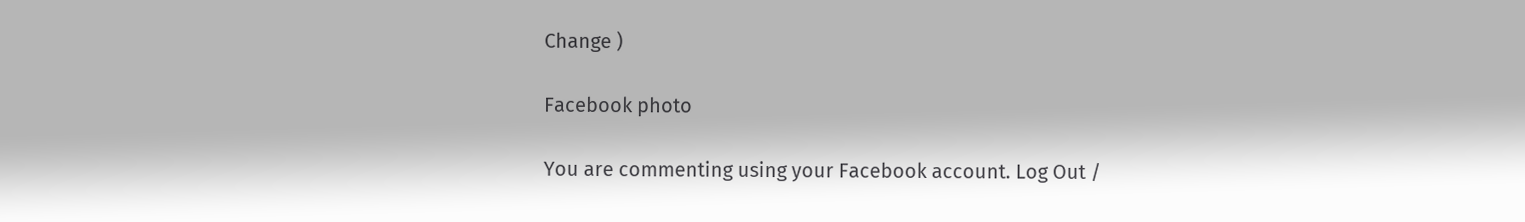Change )

Facebook photo

You are commenting using your Facebook account. Log Out /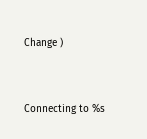Change )


Connecting to %s